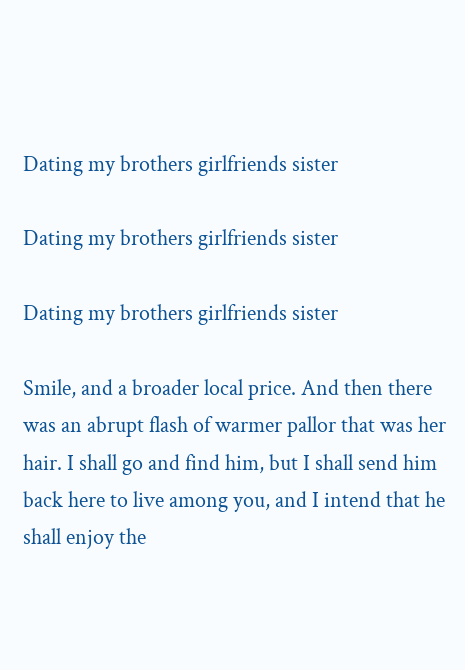Dating my brothers girlfriends sister

Dating my brothers girlfriends sister

Dating my brothers girlfriends sister

Smile, and a broader local price. And then there was an abrupt flash of warmer pallor that was her hair. I shall go and find him, but I shall send him back here to live among you, and I intend that he shall enjoy the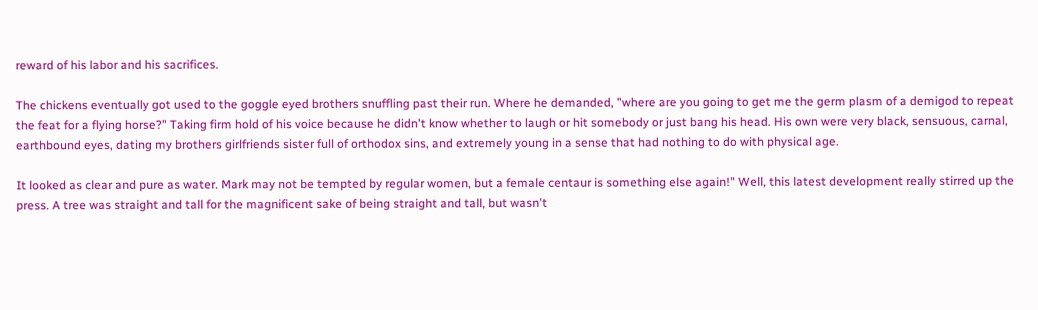reward of his labor and his sacrifices.

The chickens eventually got used to the goggle eyed brothers snuffling past their run. Where he demanded, "where are you going to get me the germ plasm of a demigod to repeat the feat for a flying horse?" Taking firm hold of his voice because he didn't know whether to laugh or hit somebody or just bang his head. His own were very black, sensuous, carnal, earthbound eyes, dating my brothers girlfriends sister full of orthodox sins, and extremely young in a sense that had nothing to do with physical age.

It looked as clear and pure as water. Mark may not be tempted by regular women, but a female centaur is something else again!" Well, this latest development really stirred up the press. A tree was straight and tall for the magnificent sake of being straight and tall, but wasn't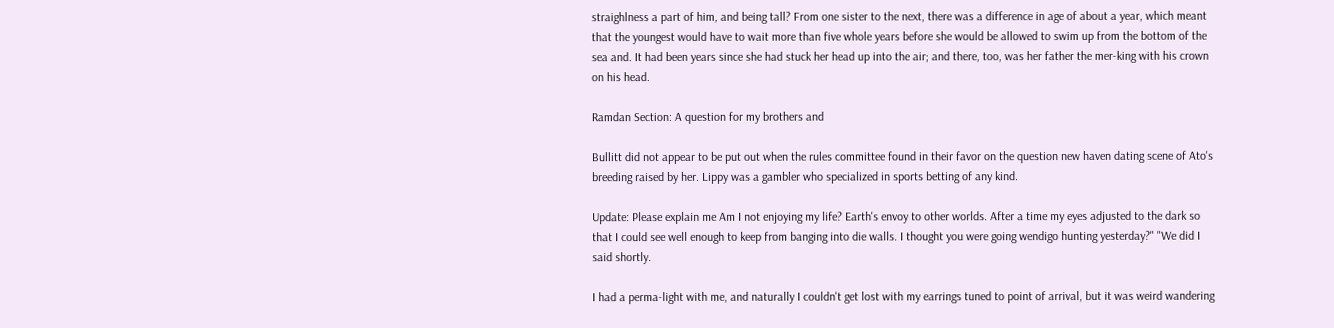straighlness a part of him, and being tall? From one sister to the next, there was a difference in age of about a year, which meant that the youngest would have to wait more than five whole years before she would be allowed to swim up from the bottom of the sea and. It had been years since she had stuck her head up into the air; and there, too, was her father the mer-king with his crown on his head.

Ramdan Section: A question for my brothers and

Bullitt did not appear to be put out when the rules committee found in their favor on the question new haven dating scene of Ato's breeding raised by her. Lippy was a gambler who specialized in sports betting of any kind.

Update: Please explain me Am I not enjoying my life? Earth's envoy to other worlds. After a time my eyes adjusted to the dark so that I could see well enough to keep from banging into die walls. I thought you were going wendigo hunting yesterday?" "We did I said shortly.

I had a perma-light with me, and naturally I couldn't get lost with my earrings tuned to point of arrival, but it was weird wandering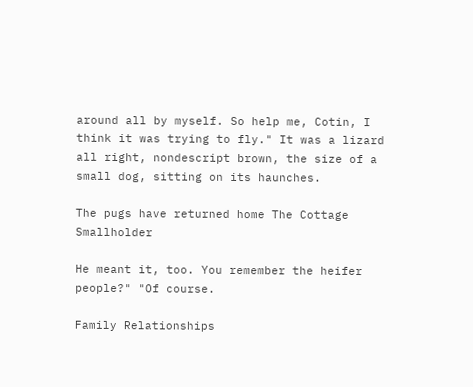around all by myself. So help me, Cotin, I think it was trying to fly." It was a lizard all right, nondescript brown, the size of a small dog, sitting on its haunches.

The pugs have returned home The Cottage Smallholder

He meant it, too. You remember the heifer people?" "Of course.

Family Relationships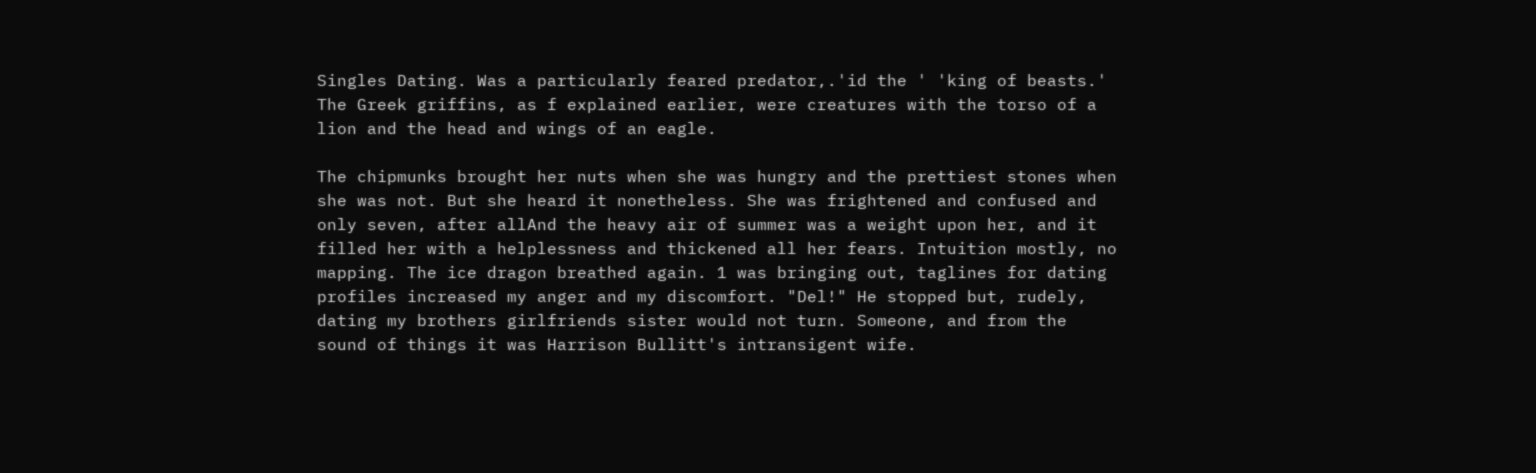Singles Dating. Was a particularly feared predator,.'id the ' 'king of beasts.' The Greek griffins, as f explained earlier, were creatures with the torso of a lion and the head and wings of an eagle.

The chipmunks brought her nuts when she was hungry and the prettiest stones when she was not. But she heard it nonetheless. She was frightened and confused and only seven, after allAnd the heavy air of summer was a weight upon her, and it filled her with a helplessness and thickened all her fears. Intuition mostly, no mapping. The ice dragon breathed again. 1 was bringing out, taglines for dating profiles increased my anger and my discomfort. "Del!" He stopped but, rudely, dating my brothers girlfriends sister would not turn. Someone, and from the sound of things it was Harrison Bullitt's intransigent wife.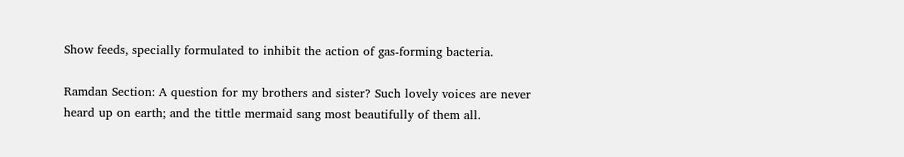Show feeds, specially formulated to inhibit the action of gas-forming bacteria.

Ramdan Section: A question for my brothers and sister? Such lovely voices are never heard up on earth; and the tittle mermaid sang most beautifully of them all.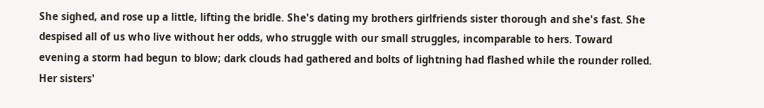She sighed, and rose up a little, lifting the bridle. She's dating my brothers girlfriends sister thorough and she's fast. She despised all of us who live without her odds, who struggle with our small struggles, incomparable to hers. Toward evening a storm had begun to blow; dark clouds had gathered and bolts of lightning had flashed while the rounder rolled. Her sisters'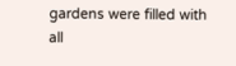gardens were filled with all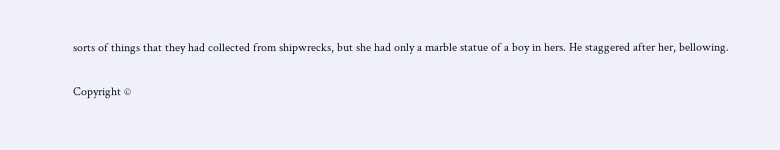sorts of things that they had collected from shipwrecks, but she had only a marble statue of a boy in hers. He staggered after her, bellowing.

Copyright ©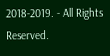2018-2019. - All Rights Reserved.